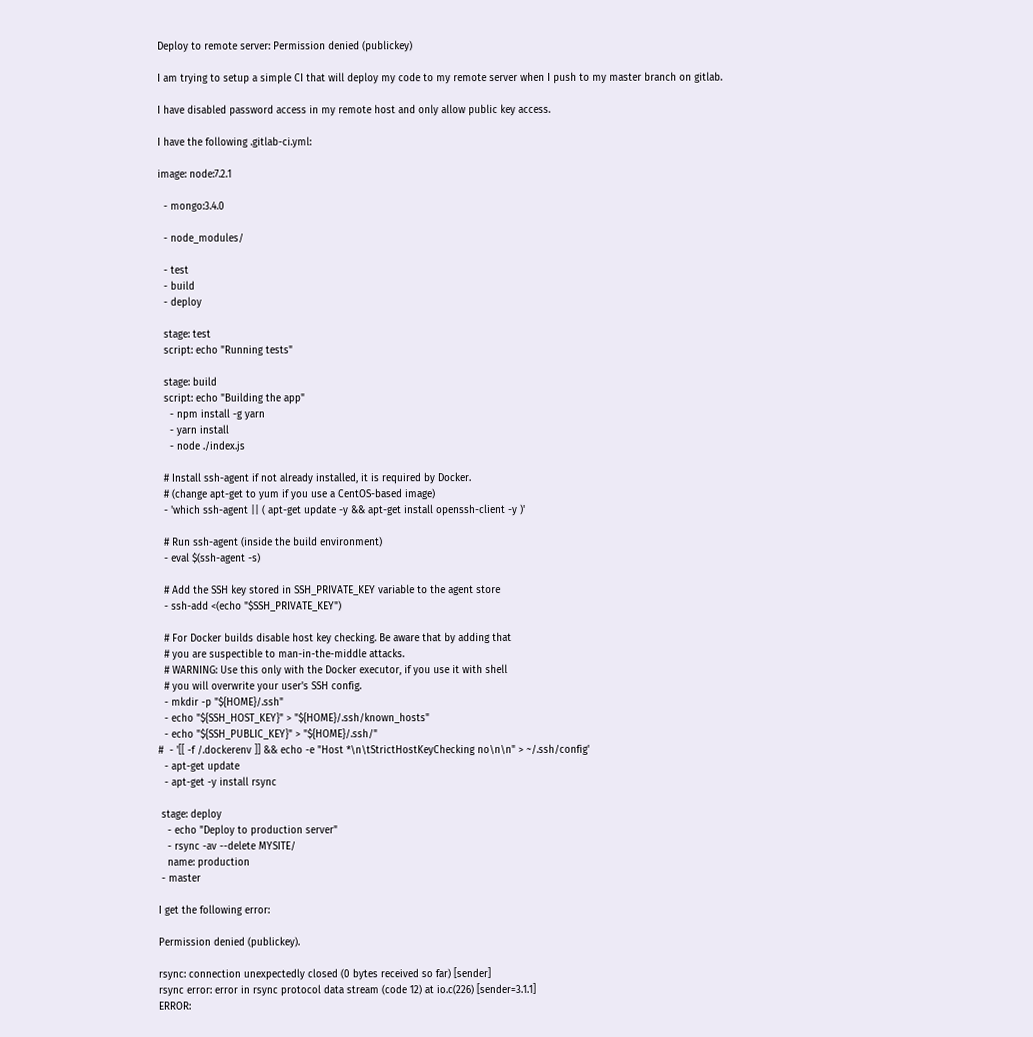Deploy to remote server: Permission denied (publickey)

I am trying to setup a simple CI that will deploy my code to my remote server when I push to my master branch on gitlab.

I have disabled password access in my remote host and only allow public key access.

I have the following .gitlab-ci.yml:

image: node:7.2.1

  - mongo:3.4.0

  - node_modules/

  - test
  - build
  - deploy

  stage: test
  script: echo "Running tests"

  stage: build
  script: echo "Building the app"
    - npm install -g yarn
    - yarn install
    - node ./index.js

  # Install ssh-agent if not already installed, it is required by Docker.
  # (change apt-get to yum if you use a CentOS-based image)
  - 'which ssh-agent || ( apt-get update -y && apt-get install openssh-client -y )'

  # Run ssh-agent (inside the build environment)
  - eval $(ssh-agent -s)

  # Add the SSH key stored in SSH_PRIVATE_KEY variable to the agent store
  - ssh-add <(echo "$SSH_PRIVATE_KEY")

  # For Docker builds disable host key checking. Be aware that by adding that
  # you are suspectible to man-in-the-middle attacks.
  # WARNING: Use this only with the Docker executor, if you use it with shell
  # you will overwrite your user's SSH config.
  - mkdir -p "${HOME}/.ssh"
  - echo "${SSH_HOST_KEY}" > "${HOME}/.ssh/known_hosts"
  - echo "${SSH_PUBLIC_KEY}" > "${HOME}/.ssh/"
#  - '[[ -f /.dockerenv ]] && echo -e "Host *\n\tStrictHostKeyChecking no\n\n" > ~/.ssh/config'
  - apt-get update
  - apt-get -y install rsync

 stage: deploy
   - echo "Deploy to production server"
   - rsync -av --delete MYSITE/
   name: production
 - master

I get the following error:

Permission denied (publickey).

rsync: connection unexpectedly closed (0 bytes received so far) [sender]
rsync error: error in rsync protocol data stream (code 12) at io.c(226) [sender=3.1.1]
ERROR: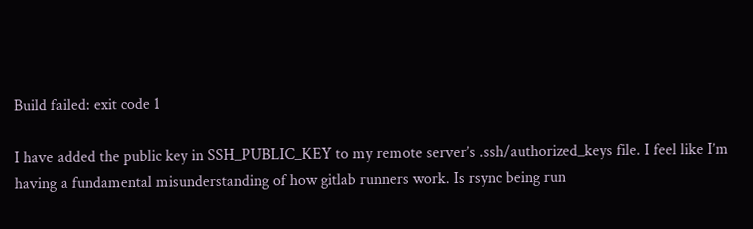Build failed: exit code 1

I have added the public key in SSH_PUBLIC_KEY to my remote server’s .ssh/authorized_keys file. I feel like I’m having a fundamental misunderstanding of how gitlab runners work. Is rsync being run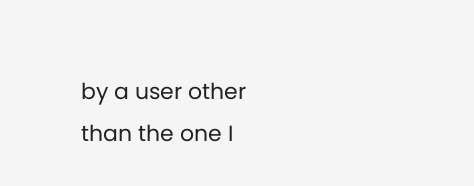by a user other than the one I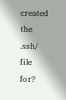created the .ssh/ file for?